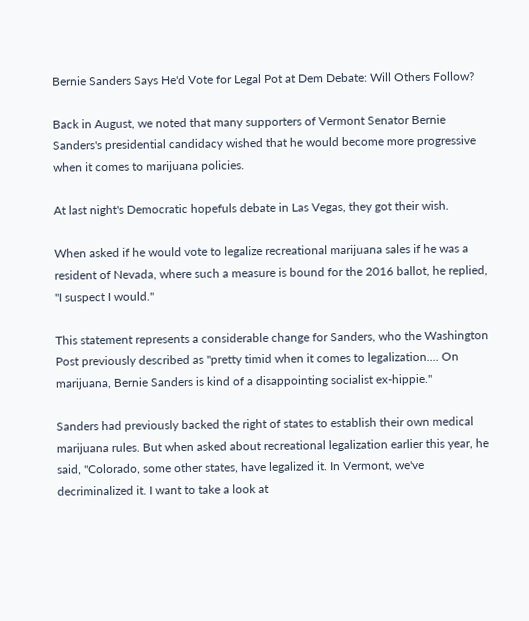Bernie Sanders Says He'd Vote for Legal Pot at Dem Debate: Will Others Follow?

Back in August, we noted that many supporters of Vermont Senator Bernie Sanders's presidential candidacy wished that he would become more progressive when it comes to marijuana policies.

At last night's Democratic hopefuls debate in Las Vegas, they got their wish.

When asked if he would vote to legalize recreational marijuana sales if he was a resident of Nevada, where such a measure is bound for the 2016 ballot, he replied, "I suspect I would."

This statement represents a considerable change for Sanders, who the Washington Post previously described as "pretty timid when it comes to legalization.... On marijuana, Bernie Sanders is kind of a disappointing socialist ex-hippie."

Sanders had previously backed the right of states to establish their own medical marijuana rules. But when asked about recreational legalization earlier this year, he said, "Colorado, some other states, have legalized it. In Vermont, we've decriminalized it. I want to take a look at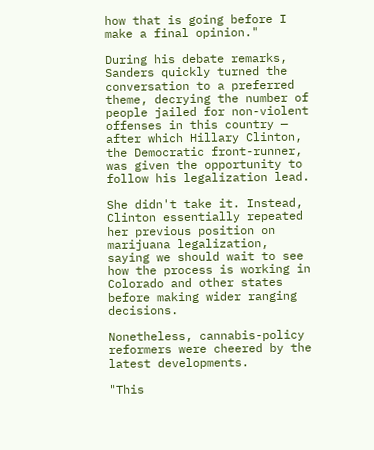how that is going before I make a final opinion."

During his debate remarks, Sanders quickly turned the conversation to a preferred theme, decrying the number of people jailed for non-violent offenses in this country — after which Hillary Clinton, the Democratic front-runner, was given the opportunity to follow his legalization lead.

She didn't take it. Instead, Clinton essentially repeated her previous position on marijuana legalization, saying we should wait to see how the process is working in Colorado and other states before making wider ranging decisions.

Nonetheless, cannabis-policy reformers were cheered by the latest developments.

"This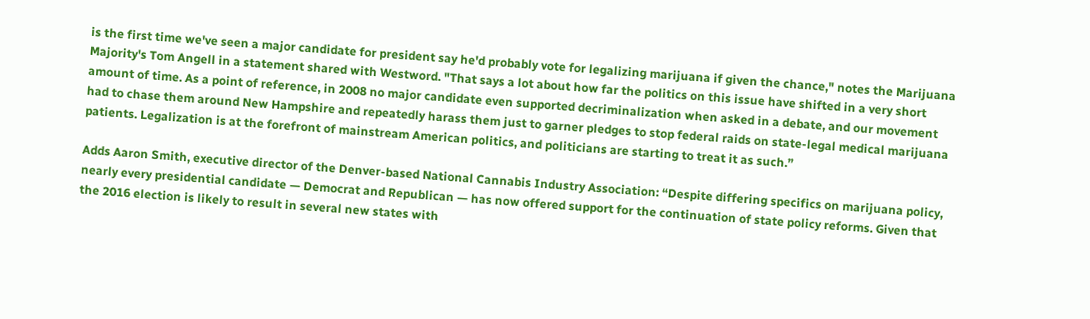is the first time we've seen a major candidate for president say he'd probably vote for legalizing marijuana if given the chance," notes the Marijuana Majority's Tom Angell in a statement shared with Westword. "That says a lot about how far the politics on this issue have shifted in a very short amount of time. As a point of reference, in 2008 no major candidate even supported decriminalization when asked in a debate, and our movement had to chase them around New Hampshire and repeatedly harass them just to garner pledges to stop federal raids on state-legal medical marijuana patients. Legalization is at the forefront of mainstream American politics, and politicians are starting to treat it as such.”

Adds Aaron Smith, executive director of the Denver-based National Cannabis Industry Association: “Despite differing specifics on marijuana policy, nearly every presidential candidate — Democrat and Republican — has now offered support for the continuation of state policy reforms. Given that the 2016 election is likely to result in several new states with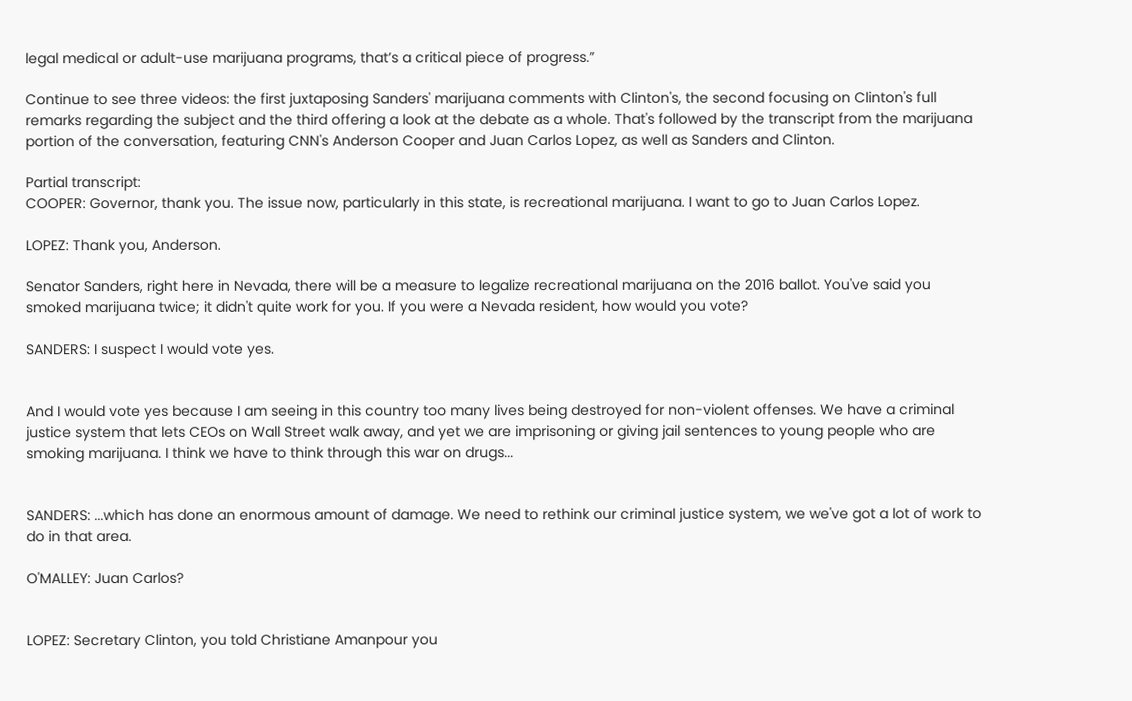legal medical or adult-use marijuana programs, that’s a critical piece of progress.”

Continue to see three videos: the first juxtaposing Sanders' marijuana comments with Clinton's, the second focusing on Clinton's full remarks regarding the subject and the third offering a look at the debate as a whole. That's followed by the transcript from the marijuana portion of the conversation, featuring CNN's Anderson Cooper and Juan Carlos Lopez, as well as Sanders and Clinton.

Partial transcript:
COOPER: Governor, thank you. The issue now, particularly in this state, is recreational marijuana. I want to go to Juan Carlos Lopez.

LOPEZ: Thank you, Anderson.

Senator Sanders, right here in Nevada, there will be a measure to legalize recreational marijuana on the 2016 ballot. You've said you smoked marijuana twice; it didn't quite work for you. If you were a Nevada resident, how would you vote?

SANDERS: I suspect I would vote yes.


And I would vote yes because I am seeing in this country too many lives being destroyed for non-violent offenses. We have a criminal justice system that lets CEOs on Wall Street walk away, and yet we are imprisoning or giving jail sentences to young people who are smoking marijuana. I think we have to think through this war on drugs...


SANDERS: ...which has done an enormous amount of damage. We need to rethink our criminal justice system, we we've got a lot of work to do in that area.

O'MALLEY: Juan Carlos?


LOPEZ: Secretary Clinton, you told Christiane Amanpour you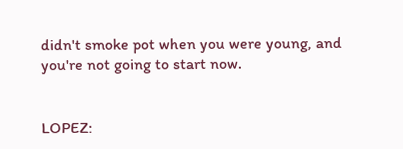didn't smoke pot when you were young, and you're not going to start now.


LOPEZ: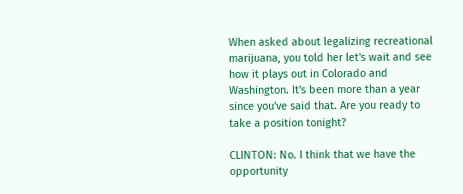When asked about legalizing recreational marijuana, you told her let's wait and see how it plays out in Colorado and Washington. It's been more than a year since you've said that. Are you ready to take a position tonight?

CLINTON: No. I think that we have the opportunity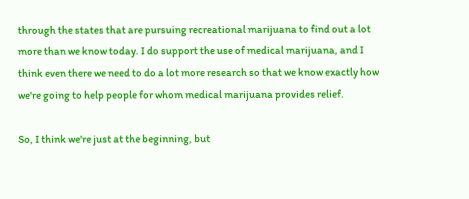through the states that are pursuing recreational marijuana to find out a lot more than we know today. I do support the use of medical marijuana, and I think even there we need to do a lot more research so that we know exactly how we're going to help people for whom medical marijuana provides relief.

So, I think we're just at the beginning, but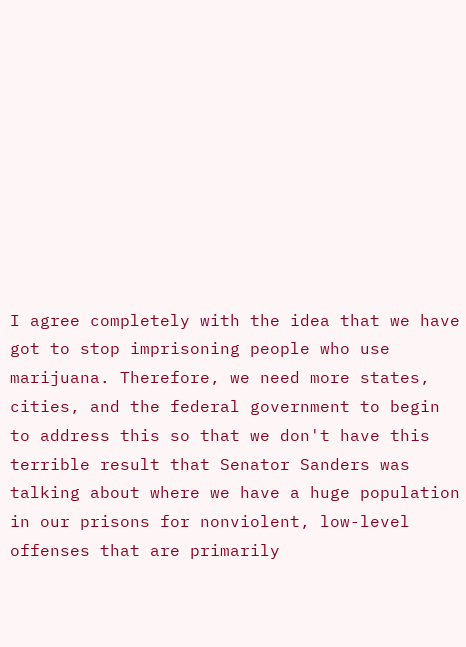I agree completely with the idea that we have got to stop imprisoning people who use marijuana. Therefore, we need more states, cities, and the federal government to begin to address this so that we don't have this terrible result that Senator Sanders was talking about where we have a huge population in our prisons for nonviolent, low-level offenses that are primarily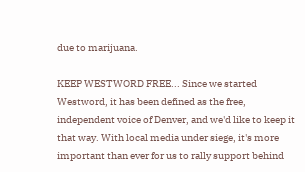due to marijuana.

KEEP WESTWORD FREE... Since we started Westword, it has been defined as the free, independent voice of Denver, and we'd like to keep it that way. With local media under siege, it's more important than ever for us to rally support behind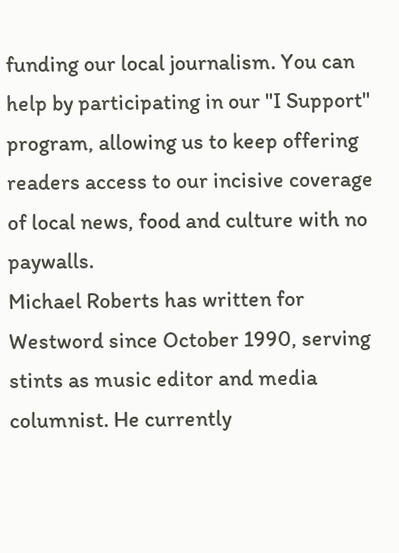funding our local journalism. You can help by participating in our "I Support" program, allowing us to keep offering readers access to our incisive coverage of local news, food and culture with no paywalls.
Michael Roberts has written for Westword since October 1990, serving stints as music editor and media columnist. He currently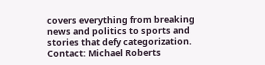covers everything from breaking news and politics to sports and stories that defy categorization.
Contact: Michael Roberts